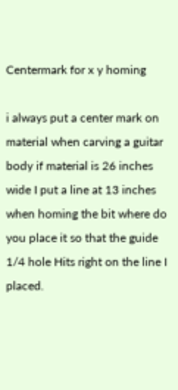Centermark for x y homing

i always put a center mark on material when carving a guitar body if material is 26 inches wide I put a line at 13 inches when homing the bit where do you place it so that the guide 1/4 hole Hits right on the line I placed.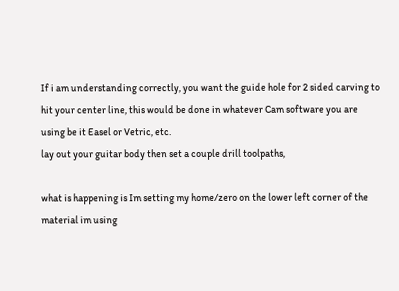If i am understanding correctly, you want the guide hole for 2 sided carving to hit your center line, this would be done in whatever Cam software you are using be it Easel or Vetric, etc.
lay out your guitar body then set a couple drill toolpaths,

what is happening is Im setting my home/zero on the lower left corner of the material im using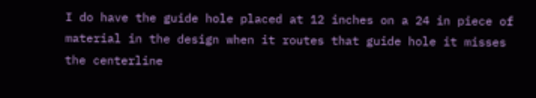I do have the guide hole placed at 12 inches on a 24 in piece of material in the design when it routes that guide hole it misses the centerline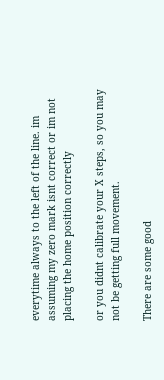everytime always to the left of the line. im assuming my zero mark isnt correct or im not placing the home position correctly

or you didnt calibrate your X steps, so you may not be getting full movement.

There are some good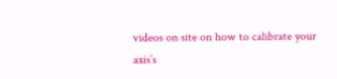videos on site on how to calibrate your axis’s